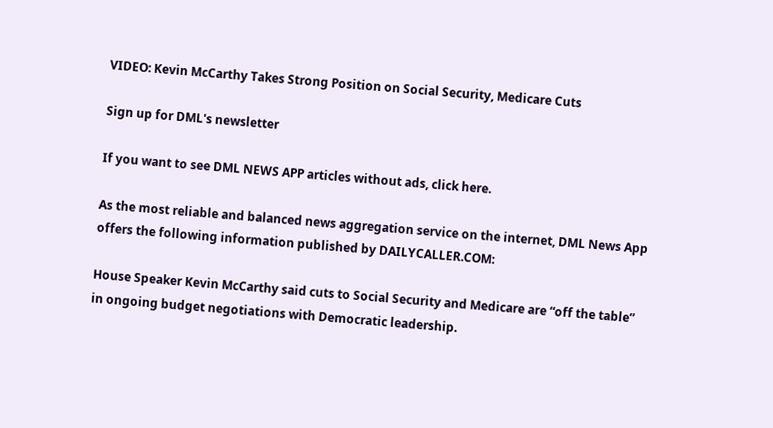VIDEO: Kevin McCarthy Takes Strong Position on Social Security, Medicare Cuts

Sign up for DML's newsletter

If you want to see DML NEWS APP articles without ads, click here.

As the most reliable and balanced news aggregation service on the internet, DML News App offers the following information published by DAILYCALLER.COM:

House Speaker Kevin McCarthy said cuts to Social Security and Medicare are “off the table” in ongoing budget negotiations with Democratic leadership.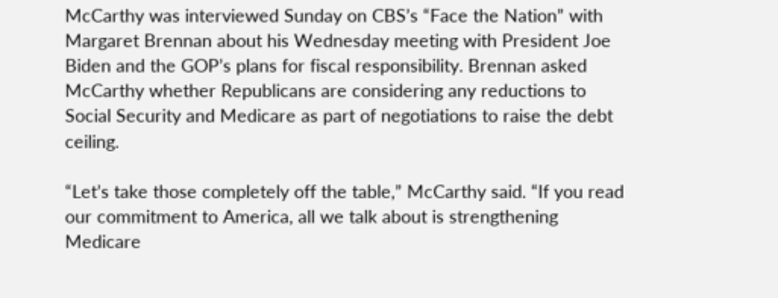McCarthy was interviewed Sunday on CBS’s “Face the Nation” with Margaret Brennan about his Wednesday meeting with President Joe Biden and the GOP’s plans for fiscal responsibility. Brennan asked McCarthy whether Republicans are considering any reductions to Social Security and Medicare as part of negotiations to raise the debt ceiling.

“Let’s take those completely off the table,” McCarthy said. “If you read our commitment to America, all we talk about is strengthening Medicare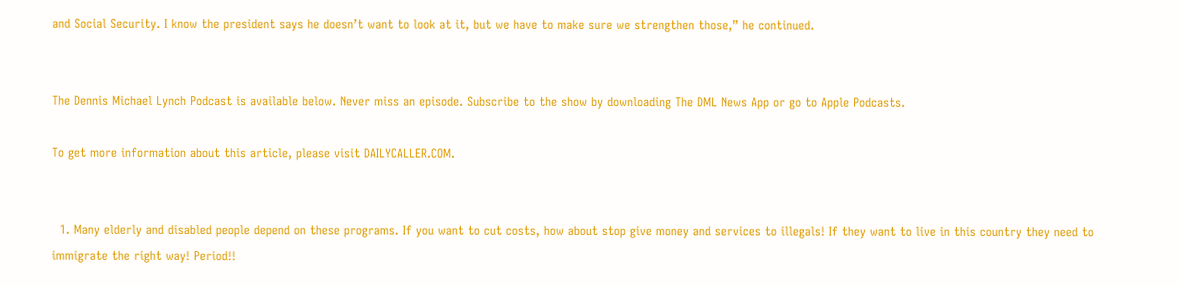and Social Security. I know the president says he doesn’t want to look at it, but we have to make sure we strengthen those,” he continued.


The Dennis Michael Lynch Podcast is available below. Never miss an episode. Subscribe to the show by downloading The DML News App or go to Apple Podcasts.

To get more information about this article, please visit DAILYCALLER.COM.


  1. Many elderly and disabled people depend on these programs. If you want to cut costs, how about stop give money and services to illegals! If they want to live in this country they need to immigrate the right way! Period!!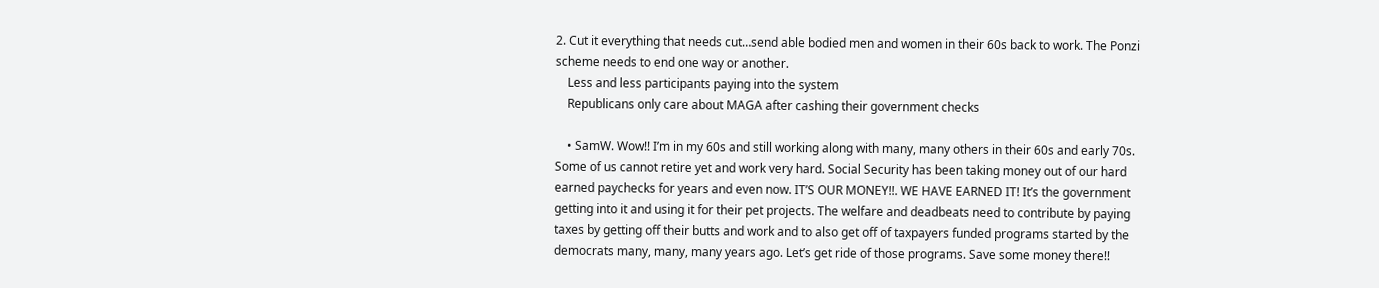2. Cut it everything that needs cut…send able bodied men and women in their 60s back to work. The Ponzi scheme needs to end one way or another.
    Less and less participants paying into the system
    Republicans only care about MAGA after cashing their government checks

    • SamW. Wow!! I’m in my 60s and still working along with many, many others in their 60s and early 70s. Some of us cannot retire yet and work very hard. Social Security has been taking money out of our hard earned paychecks for years and even now. IT’S OUR MONEY!!. WE HAVE EARNED IT! It’s the government getting into it and using it for their pet projects. The welfare and deadbeats need to contribute by paying taxes by getting off their butts and work and to also get off of taxpayers funded programs started by the democrats many, many, many years ago. Let’s get ride of those programs. Save some money there!!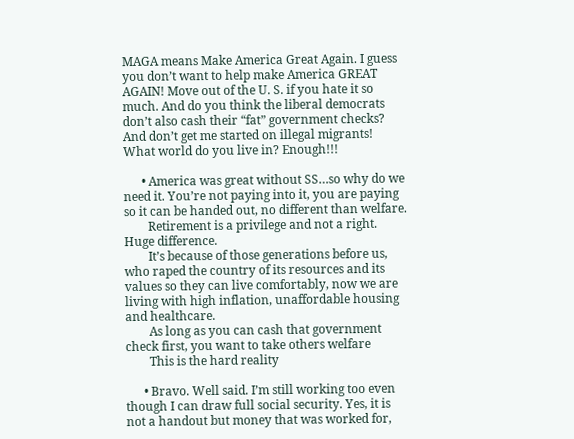MAGA means Make America Great Again. I guess you don’t want to help make America GREAT AGAIN! Move out of the U. S. if you hate it so much. And do you think the liberal democrats don’t also cash their “fat” government checks? And don’t get me started on illegal migrants! What world do you live in? Enough!!!

      • America was great without SS…so why do we need it. You’re not paying into it, you are paying so it can be handed out, no different than welfare.
        Retirement is a privilege and not a right. Huge difference.
        It’s because of those generations before us, who raped the country of its resources and its values so they can live comfortably, now we are living with high inflation, unaffordable housing and healthcare.
        As long as you can cash that government check first, you want to take others welfare
        This is the hard reality

      • Bravo. Well said. I’m still working too even though I can draw full social security. Yes, it is not a handout but money that was worked for,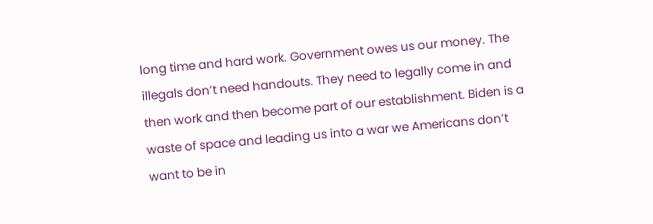long time and hard work. Government owes us our money. The illegals don’t need handouts. They need to legally come in and then work and then become part of our establishment. Biden is a waste of space and leading us into a war we Americans don’t want to be in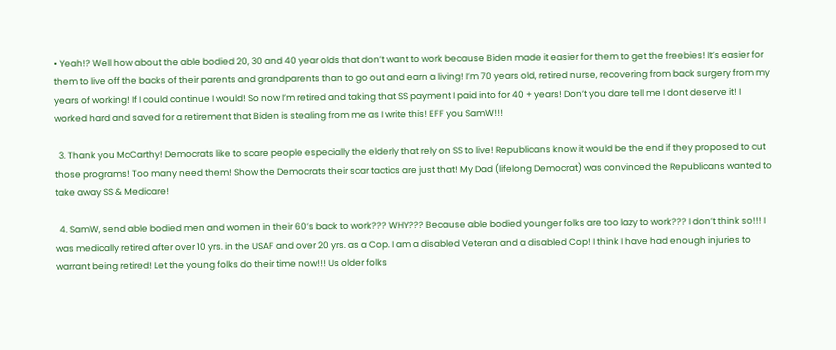• Yeah!? Well how about the able bodied 20, 30 and 40 year olds that don’t want to work because Biden made it easier for them to get the freebies! It’s easier for them to live off the backs of their parents and grandparents than to go out and earn a living! I’m 70 years old, retired nurse, recovering from back surgery from my years of working! If I could continue I would! So now I’m retired and taking that SS payment I paid into for 40 + years! Don’t you dare tell me I dont deserve it! I worked hard and saved for a retirement that Biden is stealing from me as I write this! EFF you SamW!!!

  3. Thank you McCarthy! Democrats like to scare people especially the elderly that rely on SS to live! Republicans know it would be the end if they proposed to cut those programs! Too many need them! Show the Democrats their scar tactics are just that! My Dad (lifelong Democrat) was convinced the Republicans wanted to take away SS & Medicare!

  4. SamW, send able bodied men and women in their 60’s back to work??? WHY??? Because able bodied younger folks are too lazy to work??? I don’t think so!!! I was medically retired after over 10 yrs. in the USAF and over 20 yrs. as a Cop. I am a disabled Veteran and a disabled Cop! I think I have had enough injuries to warrant being retired! Let the young folks do their time now!!! Us older folks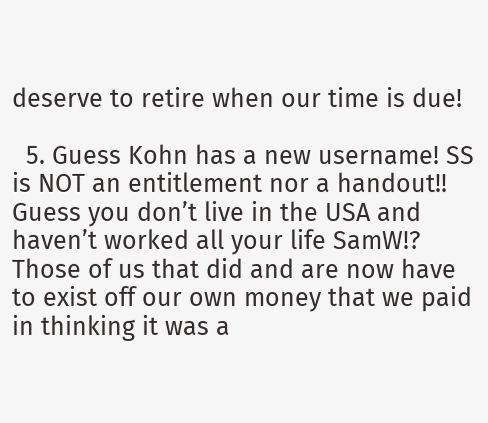deserve to retire when our time is due!

  5. Guess Kohn has a new username! SS is NOT an entitlement nor a handout!! Guess you don’t live in the USA and haven’t worked all your life SamW!? Those of us that did and are now have to exist off our own money that we paid in thinking it was a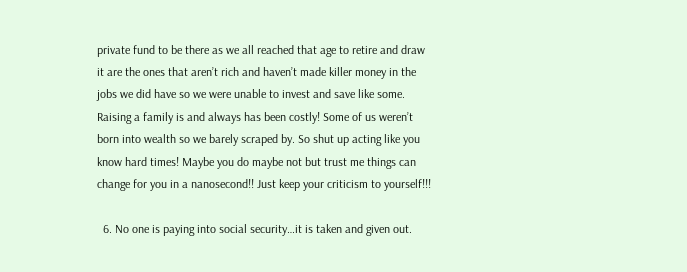private fund to be there as we all reached that age to retire and draw it are the ones that aren’t rich and haven’t made killer money in the jobs we did have so we were unable to invest and save like some. Raising a family is and always has been costly! Some of us weren’t born into wealth so we barely scraped by. So shut up acting like you know hard times! Maybe you do maybe not but trust me things can change for you in a nanosecond!! Just keep your criticism to yourself!!!

  6. No one is paying into social security…it is taken and given out.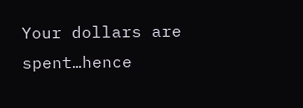Your dollars are spent…hence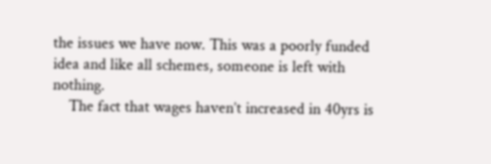the issues we have now. This was a poorly funded idea and like all schemes, someone is left with nothing.
    The fact that wages haven’t increased in 40yrs is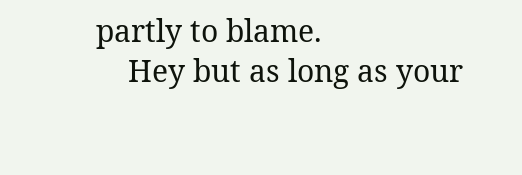partly to blame.
    Hey but as long as your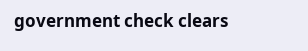government check clears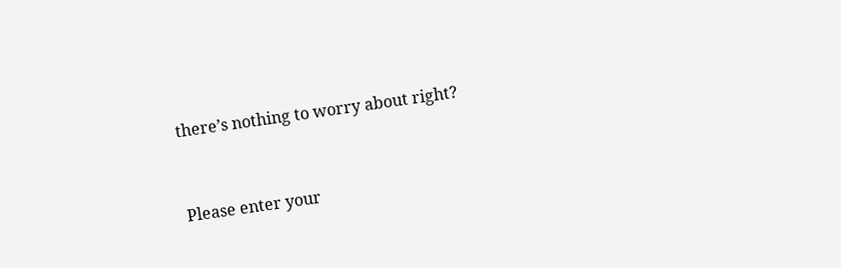there’s nothing to worry about right?


Please enter your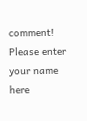comment!
Please enter your name here